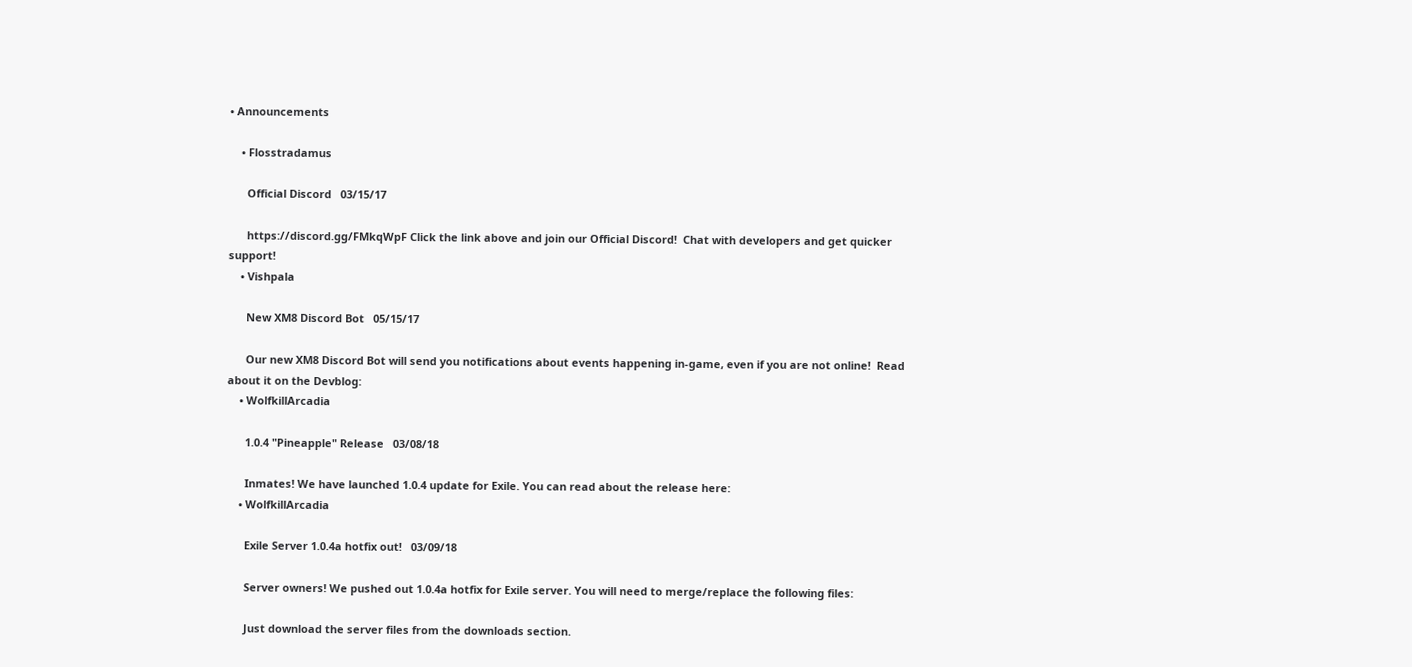• Announcements

    • Flosstradamus

      Official Discord   03/15/17

      https://discord.gg/FMkqWpF Click the link above and join our Official Discord!  Chat with developers and get quicker support!
    • Vishpala

      New XM8 Discord Bot   05/15/17

      Our new XM8 Discord Bot will send you notifications about events happening in-game, even if you are not online!  Read about it on the Devblog:
    • WolfkillArcadia

      1.0.4 "Pineapple" Release   03/08/18

      Inmates! We have launched 1.0.4 update for Exile. You can read about the release here:
    • WolfkillArcadia

      Exile Server 1.0.4a hotfix out!   03/09/18

      Server owners! We pushed out 1.0.4a hotfix for Exile server. You will need to merge/replace the following files:

      Just download the server files from the downloads section.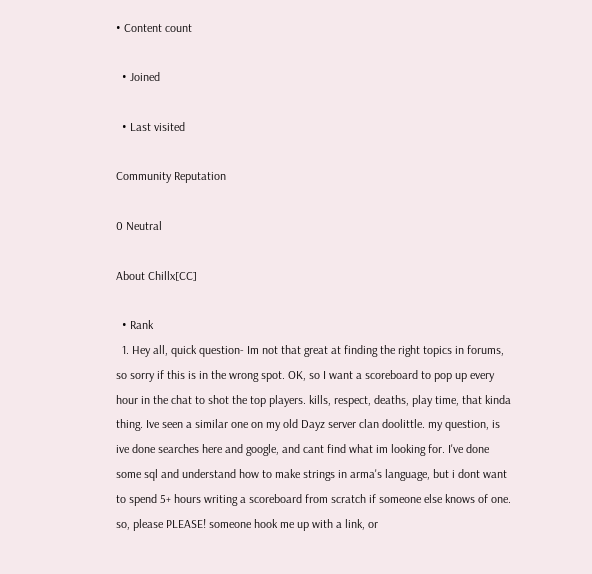• Content count

  • Joined

  • Last visited

Community Reputation

0 Neutral

About Chillx[CC]

  • Rank
  1. Hey all, quick question- Im not that great at finding the right topics in forums, so sorry if this is in the wrong spot. OK, so I want a scoreboard to pop up every hour in the chat to shot the top players. kills, respect, deaths, play time, that kinda thing. Ive seen a similar one on my old Dayz server clan doolittle. my question, is ive done searches here and google, and cant find what im looking for. I've done some sql and understand how to make strings in arma's language, but i dont want to spend 5+ hours writing a scoreboard from scratch if someone else knows of one. so, please PLEASE! someone hook me up with a link, or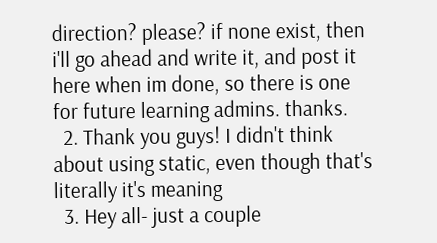direction? please? if none exist, then i'll go ahead and write it, and post it here when im done, so there is one for future learning admins. thanks.
  2. Thank you guys! I didn't think about using static, even though that's literally it's meaning
  3. Hey all- just a couple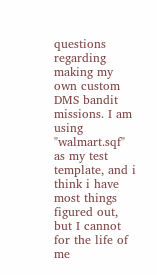questions regarding making my own custom DMS bandit missions. I am using "walmart.sqf" as my test template, and i think i have most things figured out, but I cannot for the life of me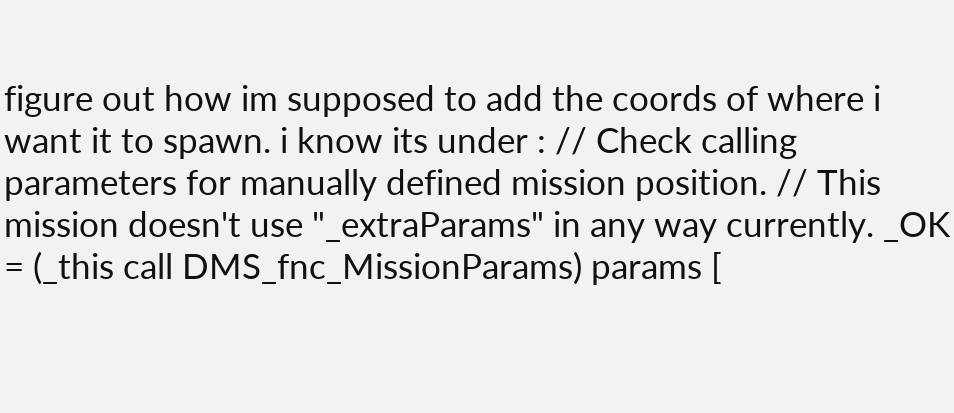figure out how im supposed to add the coords of where i want it to spawn. i know its under : // Check calling parameters for manually defined mission position. // This mission doesn't use "_extraParams" in any way currently. _OK = (_this call DMS_fnc_MissionParams) params [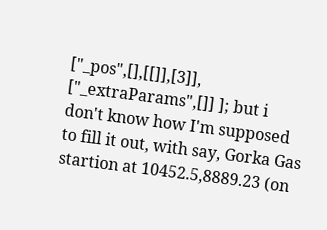["_pos",[],[[]],[3]], ["_extraParams",[]] ]; but i don't know how I'm supposed to fill it out, with say, Gorka Gas startion at 10452.5,8889.23 (on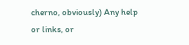cherno, obviously) Any help or links, or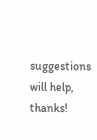suggestions will help, thanks!